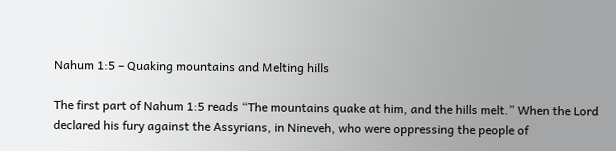Nahum 1:5 – Quaking mountains and Melting hills

The first part of Nahum 1:5 reads “The mountains quake at him, and the hills melt.” When the Lord declared his fury against the Assyrians, in Nineveh, who were oppressing the people of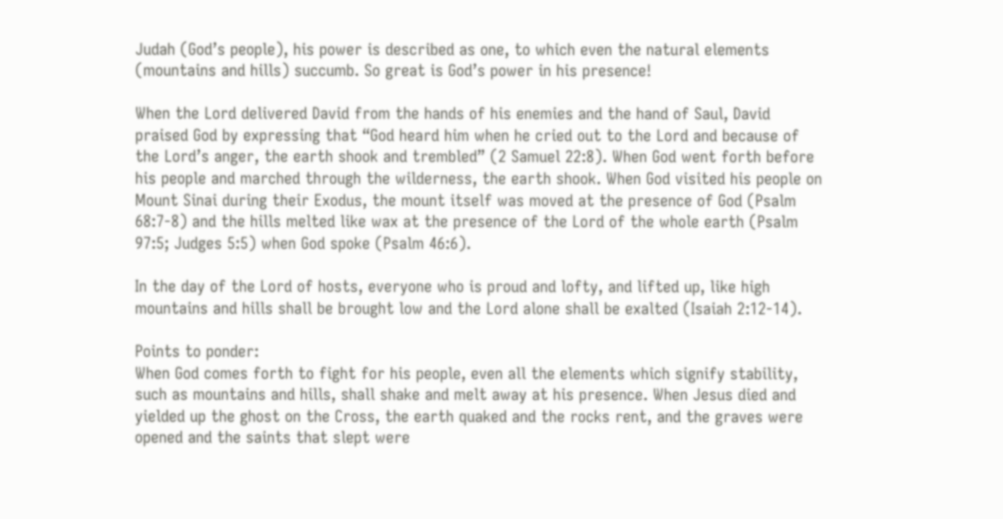Judah (God’s people), his power is described as one, to which even the natural elements (mountains and hills) succumb. So great is God’s power in his presence!

When the Lord delivered David from the hands of his enemies and the hand of Saul, David praised God by expressing that “God heard him when he cried out to the Lord and because of the Lord’s anger, the earth shook and trembled” (2 Samuel 22:8). When God went forth before his people and marched through the wilderness, the earth shook. When God visited his people on Mount Sinai during their Exodus, the mount itself was moved at the presence of God (Psalm 68:7-8) and the hills melted like wax at the presence of the Lord of the whole earth (Psalm 97:5; Judges 5:5) when God spoke (Psalm 46:6).

In the day of the Lord of hosts, everyone who is proud and lofty, and lifted up, like high mountains and hills shall be brought low and the Lord alone shall be exalted (Isaiah 2:12-14).

Points to ponder:
When God comes forth to fight for his people, even all the elements which signify stability, such as mountains and hills, shall shake and melt away at his presence. When Jesus died and yielded up the ghost on the Cross, the earth quaked and the rocks rent, and the graves were opened and the saints that slept were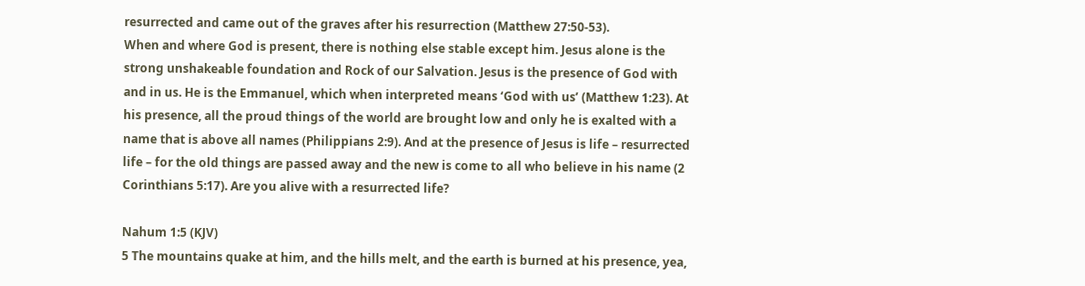resurrected and came out of the graves after his resurrection (Matthew 27:50-53).
When and where God is present, there is nothing else stable except him. Jesus alone is the strong unshakeable foundation and Rock of our Salvation. Jesus is the presence of God with and in us. He is the Emmanuel, which when interpreted means ‘God with us’ (Matthew 1:23). At his presence, all the proud things of the world are brought low and only he is exalted with a name that is above all names (Philippians 2:9). And at the presence of Jesus is life – resurrected life – for the old things are passed away and the new is come to all who believe in his name (2 Corinthians 5:17). Are you alive with a resurrected life?

Nahum 1:5 (KJV)
5 The mountains quake at him, and the hills melt, and the earth is burned at his presence, yea,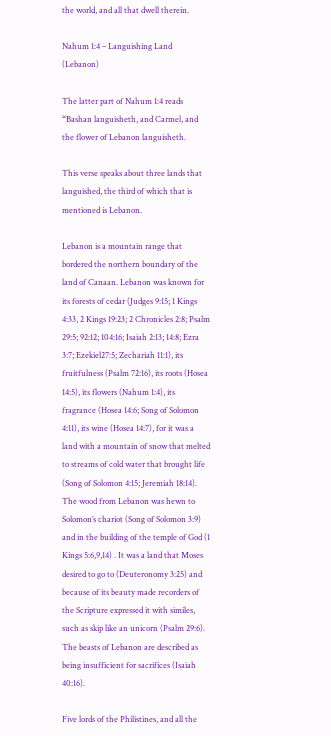the world, and all that dwell therein.

Nahum 1:4 – Languishing Land (Lebanon)

The latter part of Nahum 1:4 reads “Bashan languisheth, and Carmel, and the flower of Lebanon languisheth.

This verse speaks about three lands that languished, the third of which that is mentioned is Lebanon.

Lebanon is a mountain range that bordered the northern boundary of the land of Canaan. Lebanon was known for its forests of cedar (Judges 9:15; 1 Kings 4:33, 2 Kings 19:23; 2 Chronicles 2:8; Psalm 29:5; 92:12; 104:16; Isaiah 2:13; 14:8; Ezra 3:7; Ezekiel27:5; Zechariah 11:1), its fruitfulness (Psalm 72:16), its roots (Hosea 14:5), its flowers (Nahum 1:4), its fragrance (Hosea 14:6; Song of Solomon 4:11), its wine (Hosea 14:7), for it was a land with a mountain of snow that melted to streams of cold water that brought life (Song of Solomon 4:15; Jeremiah 18:14). The wood from Lebanon was hewn to Solomon’s chariot (Song of Solomon 3:9) and in the building of the temple of God (1 Kings 5:6,9,14) . It was a land that Moses desired to go to (Deuteronomy 3:25) and because of its beauty made recorders of the Scripture expressed it with similes, such as skip like an unicorn (Psalm 29:6). The beasts of Lebanon are described as being insufficient for sacrifices (Isaiah 40:16).

Five lords of the Philistines, and all the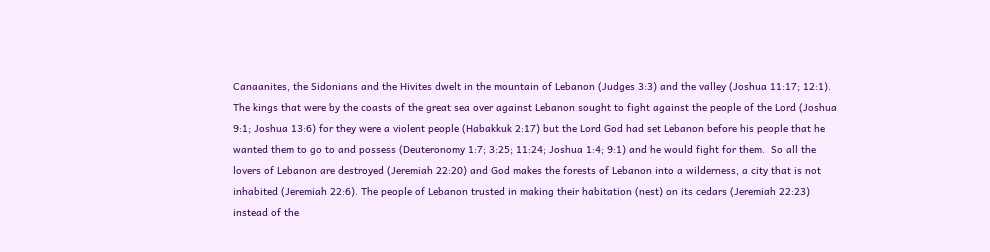Canaanites, the Sidonians and the Hivites dwelt in the mountain of Lebanon (Judges 3:3) and the valley (Joshua 11:17; 12:1). The kings that were by the coasts of the great sea over against Lebanon sought to fight against the people of the Lord (Joshua 9:1; Joshua 13:6) for they were a violent people (Habakkuk 2:17) but the Lord God had set Lebanon before his people that he wanted them to go to and possess (Deuteronomy 1:7; 3:25; 11:24; Joshua 1:4; 9:1) and he would fight for them.  So all the lovers of Lebanon are destroyed (Jeremiah 22:20) and God makes the forests of Lebanon into a wilderness, a city that is not inhabited (Jeremiah 22:6). The people of Lebanon trusted in making their habitation (nest) on its cedars (Jeremiah 22:23) instead of the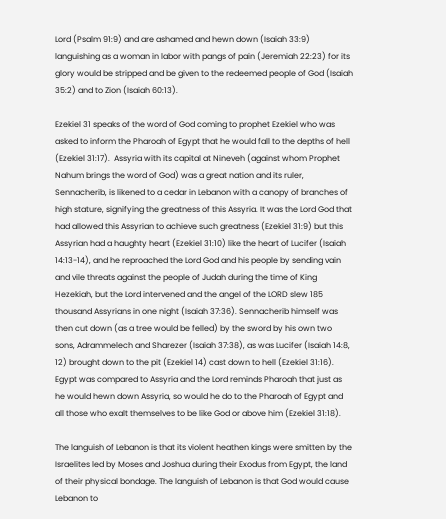Lord (Psalm 91:9) and are ashamed and hewn down (Isaiah 33:9) languishing as a woman in labor with pangs of pain (Jeremiah 22:23) for its glory would be stripped and be given to the redeemed people of God (Isaiah 35:2) and to Zion (Isaiah 60:13).

Ezekiel 31 speaks of the word of God coming to prophet Ezekiel who was asked to inform the Pharoah of Egypt that he would fall to the depths of hell (Ezekiel 31:17).  Assyria with its capital at Nineveh (against whom Prophet Nahum brings the word of God) was a great nation and its ruler, Sennacherib, is likened to a cedar in Lebanon with a canopy of branches of high stature, signifying the greatness of this Assyria. It was the Lord God that had allowed this Assyrian to achieve such greatness (Ezekiel 31:9) but this Assyrian had a haughty heart (Ezekiel 31:10) like the heart of Lucifer (Isaiah 14:13-14), and he reproached the Lord God and his people by sending vain and vile threats against the people of Judah during the time of King Hezekiah, but the Lord intervened and the angel of the LORD slew 185 thousand Assyrians in one night (Isaiah 37:36). Sennacherib himself was then cut down (as a tree would be felled) by the sword by his own two sons, Adrammelech and Sharezer (Isaiah 37:38), as was Lucifer (Isaiah 14:8, 12) brought down to the pit (Ezekiel 14) cast down to hell (Ezekiel 31:16). Egypt was compared to Assyria and the Lord reminds Pharoah that just as he would hewn down Assyria, so would he do to the Pharoah of Egypt and all those who exalt themselves to be like God or above him (Ezekiel 31:18).

The languish of Lebanon is that its violent heathen kings were smitten by the Israelites led by Moses and Joshua during their Exodus from Egypt, the land of their physical bondage. The languish of Lebanon is that God would cause Lebanon to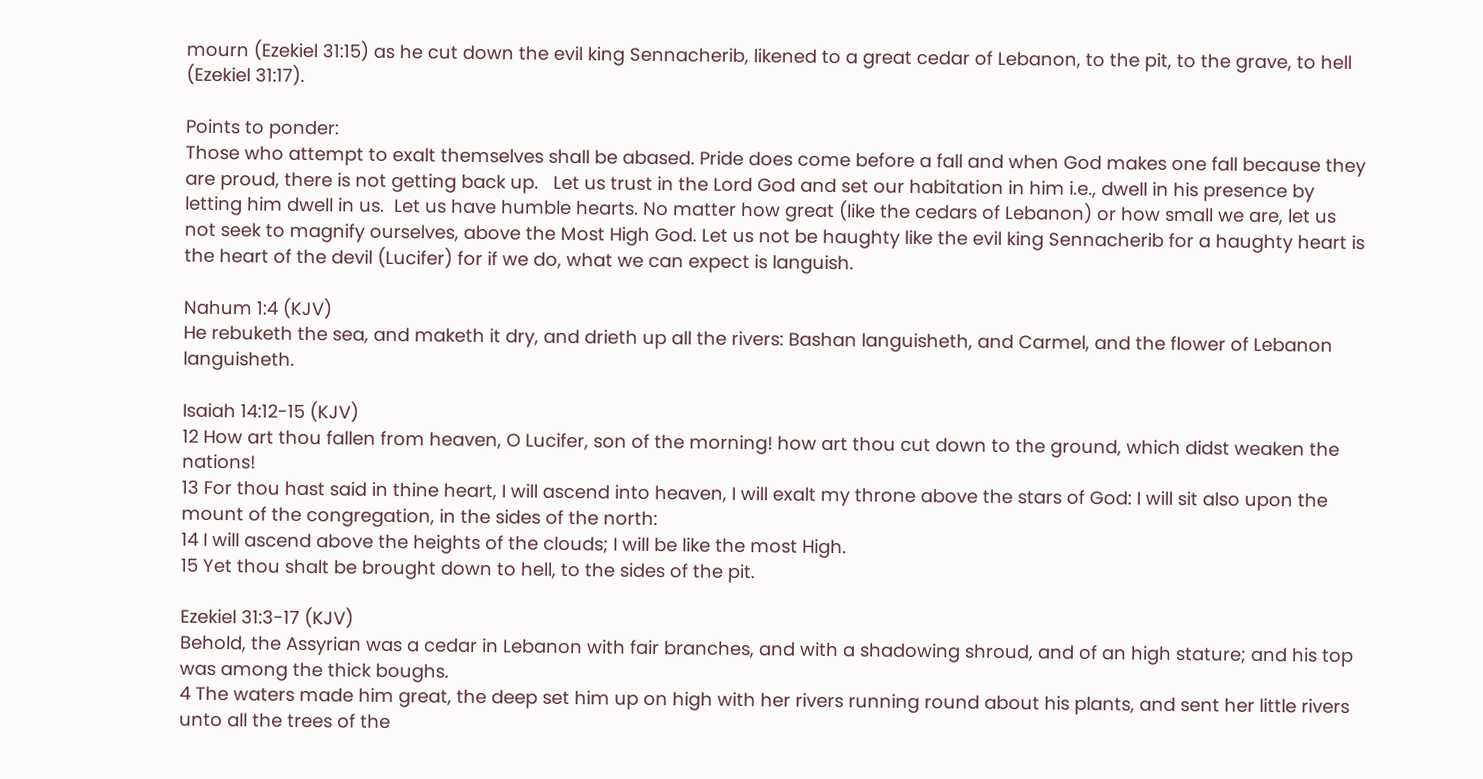mourn (Ezekiel 31:15) as he cut down the evil king Sennacherib, likened to a great cedar of Lebanon, to the pit, to the grave, to hell (Ezekiel 31:17).

Points to ponder:
Those who attempt to exalt themselves shall be abased. Pride does come before a fall and when God makes one fall because they are proud, there is not getting back up.   Let us trust in the Lord God and set our habitation in him i.e., dwell in his presence by letting him dwell in us.  Let us have humble hearts. No matter how great (like the cedars of Lebanon) or how small we are, let us not seek to magnify ourselves, above the Most High God. Let us not be haughty like the evil king Sennacherib for a haughty heart is the heart of the devil (Lucifer) for if we do, what we can expect is languish.

Nahum 1:4 (KJV)
He rebuketh the sea, and maketh it dry, and drieth up all the rivers: Bashan languisheth, and Carmel, and the flower of Lebanon languisheth.

Isaiah 14:12-15 (KJV)
12 How art thou fallen from heaven, O Lucifer, son of the morning! how art thou cut down to the ground, which didst weaken the nations!
13 For thou hast said in thine heart, I will ascend into heaven, I will exalt my throne above the stars of God: I will sit also upon the mount of the congregation, in the sides of the north:
14 I will ascend above the heights of the clouds; I will be like the most High.
15 Yet thou shalt be brought down to hell, to the sides of the pit.

Ezekiel 31:3-17 (KJV)
Behold, the Assyrian was a cedar in Lebanon with fair branches, and with a shadowing shroud, and of an high stature; and his top was among the thick boughs.
4 The waters made him great, the deep set him up on high with her rivers running round about his plants, and sent her little rivers unto all the trees of the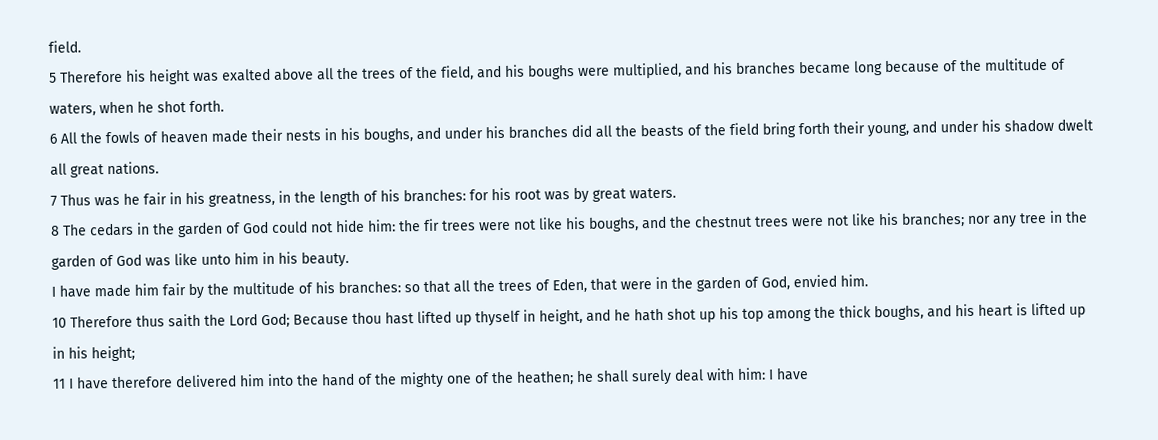field.
5 Therefore his height was exalted above all the trees of the field, and his boughs were multiplied, and his branches became long because of the multitude of waters, when he shot forth.
6 All the fowls of heaven made their nests in his boughs, and under his branches did all the beasts of the field bring forth their young, and under his shadow dwelt all great nations.
7 Thus was he fair in his greatness, in the length of his branches: for his root was by great waters.
8 The cedars in the garden of God could not hide him: the fir trees were not like his boughs, and the chestnut trees were not like his branches; nor any tree in the garden of God was like unto him in his beauty.
I have made him fair by the multitude of his branches: so that all the trees of Eden, that were in the garden of God, envied him.
10 Therefore thus saith the Lord God; Because thou hast lifted up thyself in height, and he hath shot up his top among the thick boughs, and his heart is lifted up in his height;
11 I have therefore delivered him into the hand of the mighty one of the heathen; he shall surely deal with him: I have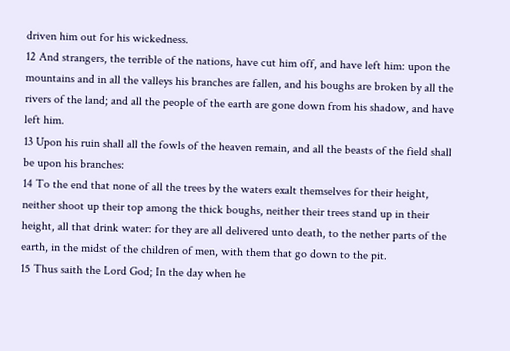driven him out for his wickedness.
12 And strangers, the terrible of the nations, have cut him off, and have left him: upon the mountains and in all the valleys his branches are fallen, and his boughs are broken by all the rivers of the land; and all the people of the earth are gone down from his shadow, and have left him.
13 Upon his ruin shall all the fowls of the heaven remain, and all the beasts of the field shall be upon his branches:
14 To the end that none of all the trees by the waters exalt themselves for their height, neither shoot up their top among the thick boughs, neither their trees stand up in their height, all that drink water: for they are all delivered unto death, to the nether parts of the earth, in the midst of the children of men, with them that go down to the pit.
15 Thus saith the Lord God; In the day when he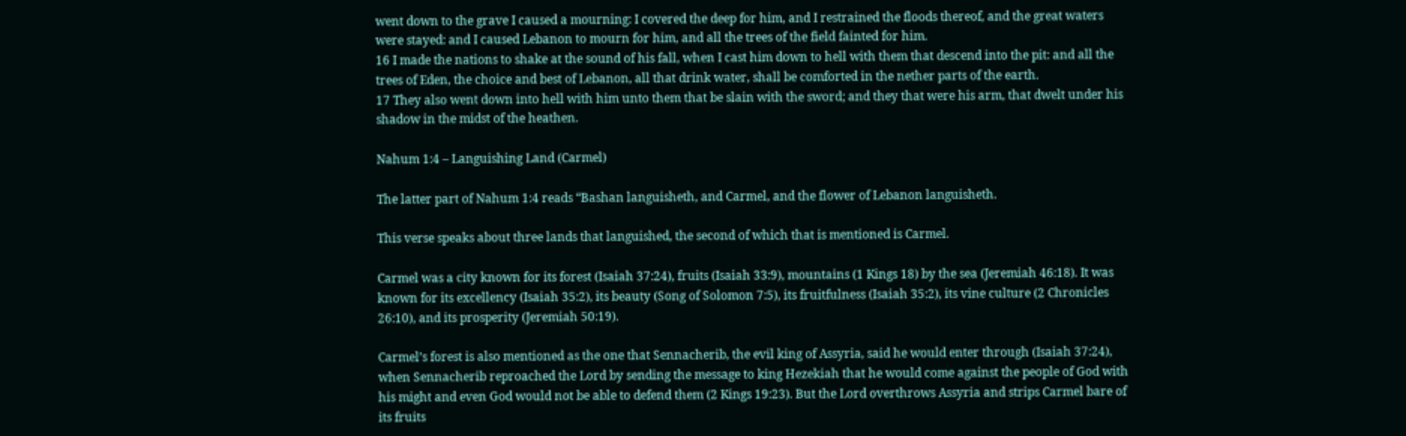went down to the grave I caused a mourning: I covered the deep for him, and I restrained the floods thereof, and the great waters were stayed: and I caused Lebanon to mourn for him, and all the trees of the field fainted for him.
16 I made the nations to shake at the sound of his fall, when I cast him down to hell with them that descend into the pit: and all the trees of Eden, the choice and best of Lebanon, all that drink water, shall be comforted in the nether parts of the earth.
17 They also went down into hell with him unto them that be slain with the sword; and they that were his arm, that dwelt under his shadow in the midst of the heathen.

Nahum 1:4 – Languishing Land (Carmel)

The latter part of Nahum 1:4 reads “Bashan languisheth, and Carmel, and the flower of Lebanon languisheth.

This verse speaks about three lands that languished, the second of which that is mentioned is Carmel.

Carmel was a city known for its forest (Isaiah 37:24), fruits (Isaiah 33:9), mountains (1 Kings 18) by the sea (Jeremiah 46:18). It was known for its excellency (Isaiah 35:2), its beauty (Song of Solomon 7:5), its fruitfulness (Isaiah 35:2), its vine culture (2 Chronicles 26:10), and its prosperity (Jeremiah 50:19).

Carmel’s forest is also mentioned as the one that Sennacherib, the evil king of Assyria, said he would enter through (Isaiah 37:24), when Sennacherib reproached the Lord by sending the message to king Hezekiah that he would come against the people of God with his might and even God would not be able to defend them (2 Kings 19:23). But the Lord overthrows Assyria and strips Carmel bare of its fruits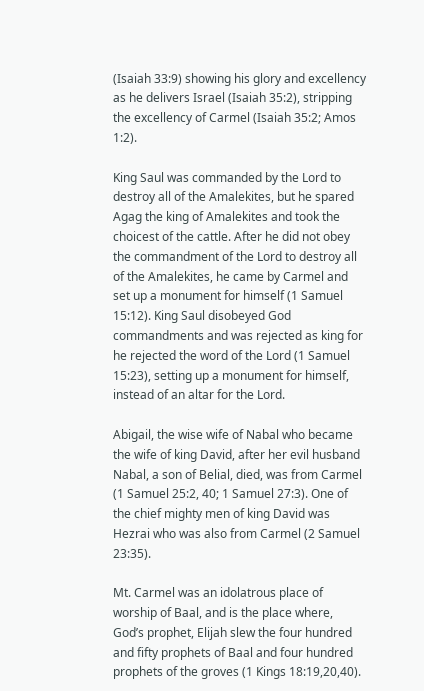(Isaiah 33:9) showing his glory and excellency as he delivers Israel (Isaiah 35:2), stripping the excellency of Carmel (Isaiah 35:2; Amos 1:2).

King Saul was commanded by the Lord to destroy all of the Amalekites, but he spared Agag the king of Amalekites and took the choicest of the cattle. After he did not obey the commandment of the Lord to destroy all of the Amalekites, he came by Carmel and set up a monument for himself (1 Samuel 15:12). King Saul disobeyed God commandments and was rejected as king for he rejected the word of the Lord (1 Samuel 15:23), setting up a monument for himself, instead of an altar for the Lord.

Abigail, the wise wife of Nabal who became the wife of king David, after her evil husband Nabal, a son of Belial, died, was from Carmel (1 Samuel 25:2, 40; 1 Samuel 27:3). One of the chief mighty men of king David was Hezrai who was also from Carmel (2 Samuel 23:35).

Mt. Carmel was an idolatrous place of worship of Baal, and is the place where, God’s prophet, Elijah slew the four hundred and fifty prophets of Baal and four hundred prophets of the groves (1 Kings 18:19,20,40).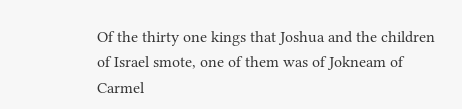Of the thirty one kings that Joshua and the children of Israel smote, one of them was of Jokneam of Carmel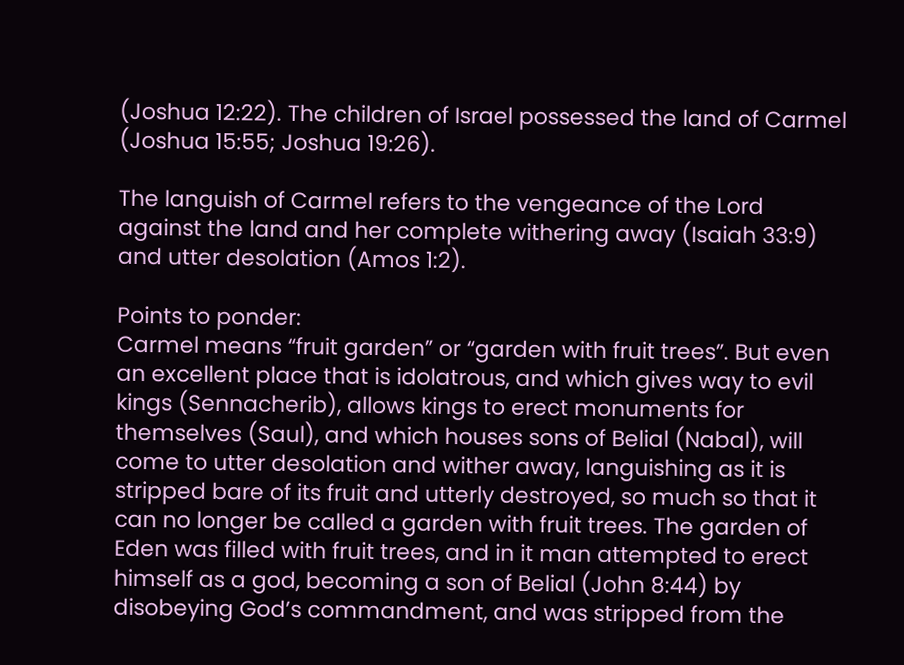(Joshua 12:22). The children of Israel possessed the land of Carmel (Joshua 15:55; Joshua 19:26).

The languish of Carmel refers to the vengeance of the Lord against the land and her complete withering away (Isaiah 33:9) and utter desolation (Amos 1:2).

Points to ponder:
Carmel means “fruit garden” or “garden with fruit trees”. But even an excellent place that is idolatrous, and which gives way to evil kings (Sennacherib), allows kings to erect monuments for themselves (Saul), and which houses sons of Belial (Nabal), will come to utter desolation and wither away, languishing as it is stripped bare of its fruit and utterly destroyed, so much so that it can no longer be called a garden with fruit trees. The garden of Eden was filled with fruit trees, and in it man attempted to erect himself as a god, becoming a son of Belial (John 8:44) by disobeying God’s commandment, and was stripped from the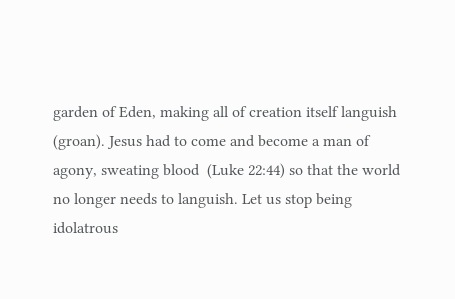garden of Eden, making all of creation itself languish (groan). Jesus had to come and become a man of agony, sweating blood  (Luke 22:44) so that the world no longer needs to languish. Let us stop being idolatrous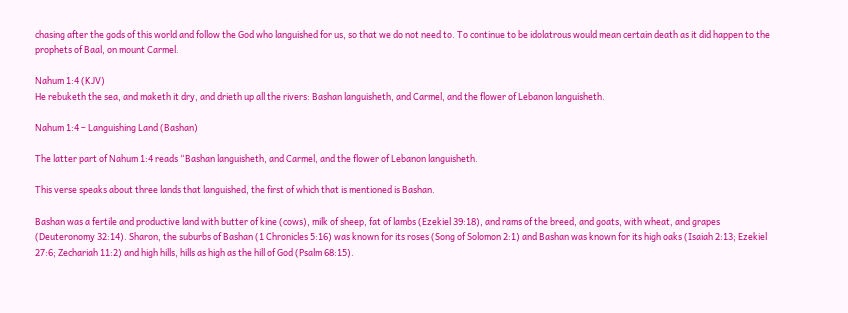chasing after the gods of this world and follow the God who languished for us, so that we do not need to. To continue to be idolatrous would mean certain death as it did happen to the prophets of Baal, on mount Carmel.

Nahum 1:4 (KJV)
He rebuketh the sea, and maketh it dry, and drieth up all the rivers: Bashan languisheth, and Carmel, and the flower of Lebanon languisheth.

Nahum 1:4 – Languishing Land (Bashan)

The latter part of Nahum 1:4 reads “Bashan languisheth, and Carmel, and the flower of Lebanon languisheth.

This verse speaks about three lands that languished, the first of which that is mentioned is Bashan.

Bashan was a fertile and productive land with butter of kine (cows), milk of sheep, fat of lambs (Ezekiel 39:18), and rams of the breed, and goats, with wheat, and grapes (Deuteronomy 32:14). Sharon, the suburbs of Bashan (1 Chronicles 5:16) was known for its roses (Song of Solomon 2:1) and Bashan was known for its high oaks (Isaiah 2:13; Ezekiel 27:6; Zechariah 11:2) and high hills, hills as high as the hill of God (Psalm 68:15).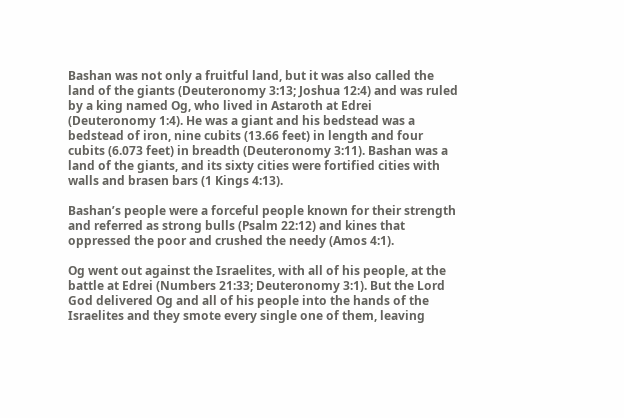Bashan was not only a fruitful land, but it was also called the land of the giants (Deuteronomy 3:13; Joshua 12:4) and was ruled by a king named Og, who lived in Astaroth at Edrei (Deuteronomy 1:4). He was a giant and his bedstead was a bedstead of iron, nine cubits (13.66 feet) in length and four cubits (6.073 feet) in breadth (Deuteronomy 3:11). Bashan was a land of the giants, and its sixty cities were fortified cities with walls and brasen bars (1 Kings 4:13).

Bashan’s people were a forceful people known for their strength and referred as strong bulls (Psalm 22:12) and kines that oppressed the poor and crushed the needy (Amos 4:1).

Og went out against the Israelites, with all of his people, at the battle at Edrei (Numbers 21:33; Deuteronomy 3:1). But the Lord God delivered Og and all of his people into the hands of the Israelites and they smote every single one of them, leaving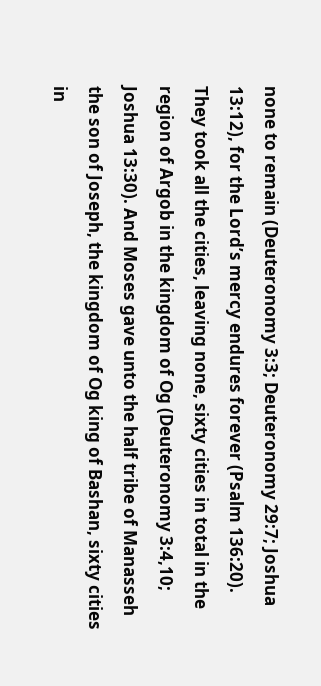none to remain (Deuteronomy 3:3; Deuteronomy 29:7; Joshua 13:12), for the Lord’s mercy endures forever (Psalm 136:20). They took all the cities, leaving none, sixty cities in total in the region of Argob in the kingdom of Og (Deuteronomy 3:4,10; Joshua 13:30). And Moses gave unto the half tribe of Manasseh the son of Joseph, the kingdom of Og king of Bashan, sixty cities in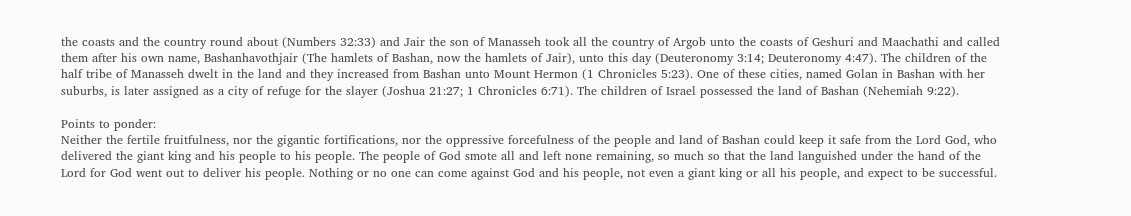the coasts and the country round about (Numbers 32:33) and Jair the son of Manasseh took all the country of Argob unto the coasts of Geshuri and Maachathi and called them after his own name, Bashanhavothjair (The hamlets of Bashan, now the hamlets of Jair), unto this day (Deuteronomy 3:14; Deuteronomy 4:47). The children of the half tribe of Manasseh dwelt in the land and they increased from Bashan unto Mount Hermon (1 Chronicles 5:23). One of these cities, named Golan in Bashan with her suburbs, is later assigned as a city of refuge for the slayer (Joshua 21:27; 1 Chronicles 6:71). The children of Israel possessed the land of Bashan (Nehemiah 9:22).

Points to ponder:
Neither the fertile fruitfulness, nor the gigantic fortifications, nor the oppressive forcefulness of the people and land of Bashan could keep it safe from the Lord God, who delivered the giant king and his people to his people. The people of God smote all and left none remaining, so much so that the land languished under the hand of the Lord for God went out to deliver his people. Nothing or no one can come against God and his people, not even a giant king or all his people, and expect to be successful.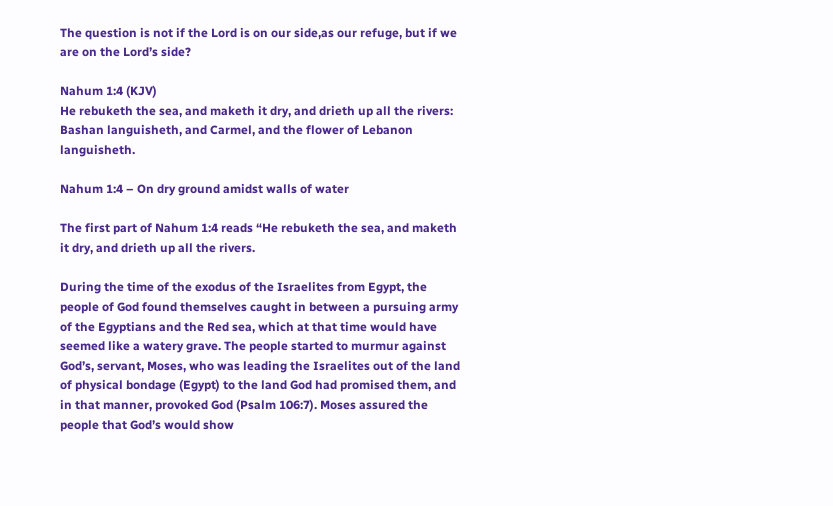The question is not if the Lord is on our side,as our refuge, but if we are on the Lord’s side?

Nahum 1:4 (KJV)
He rebuketh the sea, and maketh it dry, and drieth up all the rivers: Bashan languisheth, and Carmel, and the flower of Lebanon languisheth.

Nahum 1:4 – On dry ground amidst walls of water

The first part of Nahum 1:4 reads “He rebuketh the sea, and maketh it dry, and drieth up all the rivers.

During the time of the exodus of the Israelites from Egypt, the people of God found themselves caught in between a pursuing army of the Egyptians and the Red sea, which at that time would have seemed like a watery grave. The people started to murmur against God’s, servant, Moses, who was leading the Israelites out of the land of physical bondage (Egypt) to the land God had promised them, and in that manner, provoked God (Psalm 106:7). Moses assured the people that God’s would show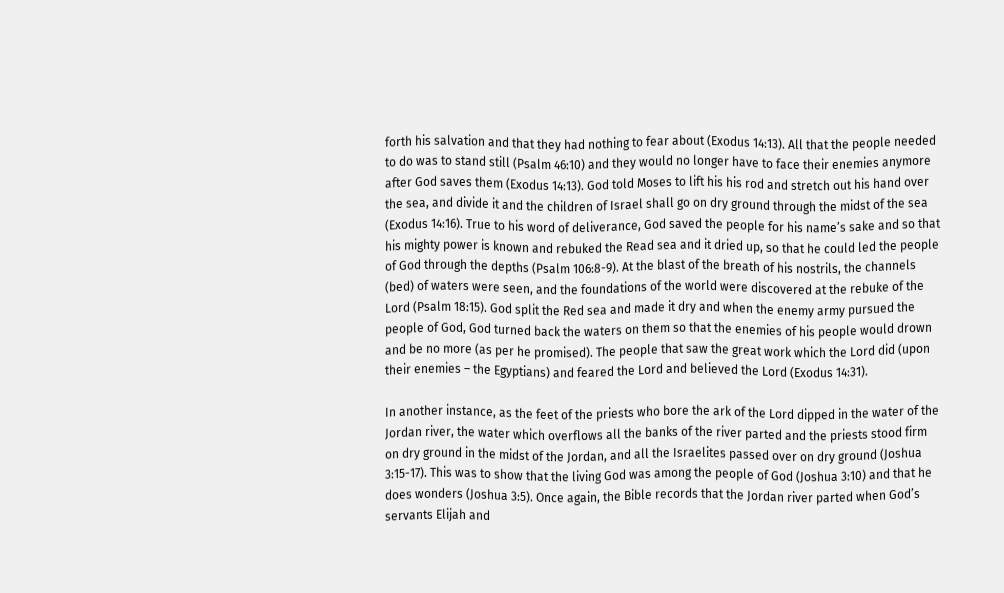forth his salvation and that they had nothing to fear about (Exodus 14:13). All that the people needed to do was to stand still (Psalm 46:10) and they would no longer have to face their enemies anymore after God saves them (Exodus 14:13). God told Moses to lift his his rod and stretch out his hand over the sea, and divide it and the children of Israel shall go on dry ground through the midst of the sea (Exodus 14:16). True to his word of deliverance, God saved the people for his name’s sake and so that his mighty power is known and rebuked the Read sea and it dried up, so that he could led the people of God through the depths (Psalm 106:8-9). At the blast of the breath of his nostrils, the channels (bed) of waters were seen, and the foundations of the world were discovered at the rebuke of the Lord (Psalm 18:15). God split the Red sea and made it dry and when the enemy army pursued the people of God, God turned back the waters on them so that the enemies of his people would drown and be no more (as per he promised). The people that saw the great work which the Lord did (upon their enemies – the Egyptians) and feared the Lord and believed the Lord (Exodus 14:31).

In another instance, as the feet of the priests who bore the ark of the Lord dipped in the water of the Jordan river, the water which overflows all the banks of the river parted and the priests stood firm on dry ground in the midst of the Jordan, and all the Israelites passed over on dry ground (Joshua 3:15-17). This was to show that the living God was among the people of God (Joshua 3:10) and that he does wonders (Joshua 3:5). Once again, the Bible records that the Jordan river parted when God’s servants Elijah and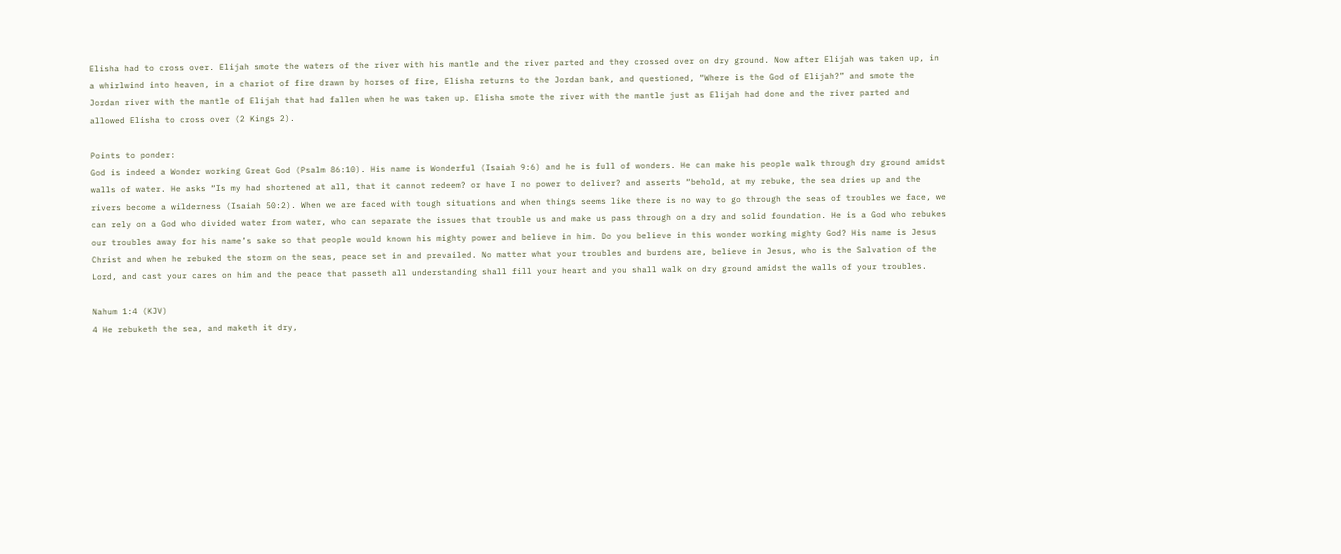Elisha had to cross over. Elijah smote the waters of the river with his mantle and the river parted and they crossed over on dry ground. Now after Elijah was taken up, in a whirlwind into heaven, in a chariot of fire drawn by horses of fire, Elisha returns to the Jordan bank, and questioned, “Where is the God of Elijah?” and smote the Jordan river with the mantle of Elijah that had fallen when he was taken up. Elisha smote the river with the mantle just as Elijah had done and the river parted and allowed Elisha to cross over (2 Kings 2).

Points to ponder:
God is indeed a Wonder working Great God (Psalm 86:10). His name is Wonderful (Isaiah 9:6) and he is full of wonders. He can make his people walk through dry ground amidst walls of water. He asks “Is my had shortened at all, that it cannot redeem? or have I no power to deliver? and asserts “behold, at my rebuke, the sea dries up and the rivers become a wilderness (Isaiah 50:2). When we are faced with tough situations and when things seems like there is no way to go through the seas of troubles we face, we can rely on a God who divided water from water, who can separate the issues that trouble us and make us pass through on a dry and solid foundation. He is a God who rebukes our troubles away for his name’s sake so that people would known his mighty power and believe in him. Do you believe in this wonder working mighty God? His name is Jesus Christ and when he rebuked the storm on the seas, peace set in and prevailed. No matter what your troubles and burdens are, believe in Jesus, who is the Salvation of the Lord, and cast your cares on him and the peace that passeth all understanding shall fill your heart and you shall walk on dry ground amidst the walls of your troubles.

Nahum 1:4 (KJV)
4 He rebuketh the sea, and maketh it dry,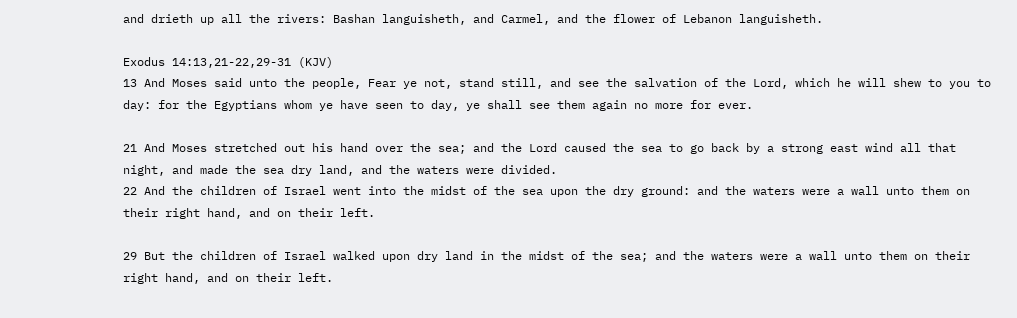and drieth up all the rivers: Bashan languisheth, and Carmel, and the flower of Lebanon languisheth.

Exodus 14:13,21-22,29-31 (KJV)
13 And Moses said unto the people, Fear ye not, stand still, and see the salvation of the Lord, which he will shew to you to day: for the Egyptians whom ye have seen to day, ye shall see them again no more for ever.

21 And Moses stretched out his hand over the sea; and the Lord caused the sea to go back by a strong east wind all that night, and made the sea dry land, and the waters were divided.
22 And the children of Israel went into the midst of the sea upon the dry ground: and the waters were a wall unto them on their right hand, and on their left.

29 But the children of Israel walked upon dry land in the midst of the sea; and the waters were a wall unto them on their right hand, and on their left.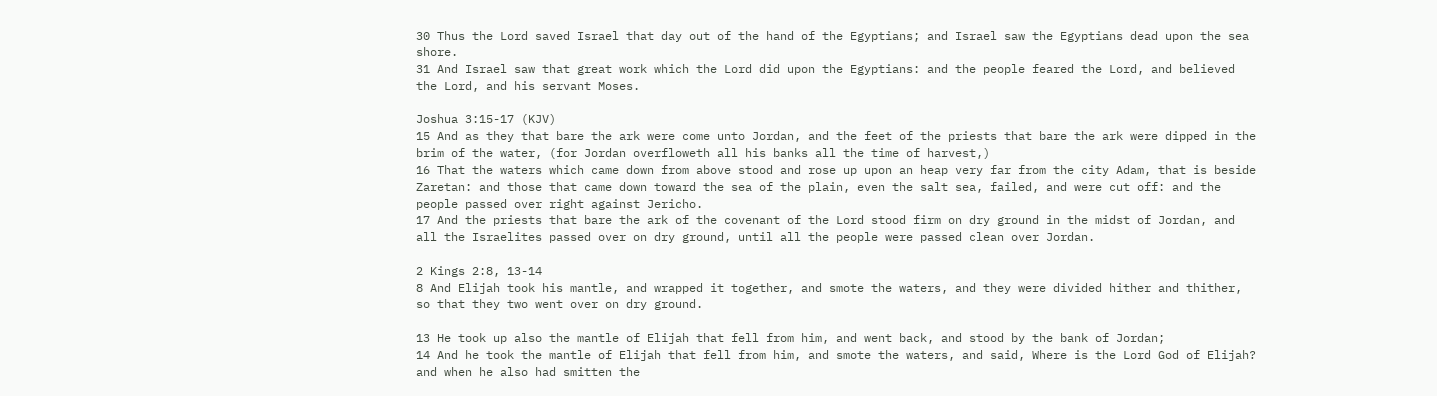30 Thus the Lord saved Israel that day out of the hand of the Egyptians; and Israel saw the Egyptians dead upon the sea shore.
31 And Israel saw that great work which the Lord did upon the Egyptians: and the people feared the Lord, and believed the Lord, and his servant Moses.

Joshua 3:15-17 (KJV)
15 And as they that bare the ark were come unto Jordan, and the feet of the priests that bare the ark were dipped in the brim of the water, (for Jordan overfloweth all his banks all the time of harvest,)
16 That the waters which came down from above stood and rose up upon an heap very far from the city Adam, that is beside Zaretan: and those that came down toward the sea of the plain, even the salt sea, failed, and were cut off: and the people passed over right against Jericho.
17 And the priests that bare the ark of the covenant of the Lord stood firm on dry ground in the midst of Jordan, and all the Israelites passed over on dry ground, until all the people were passed clean over Jordan.

2 Kings 2:8, 13-14
8 And Elijah took his mantle, and wrapped it together, and smote the waters, and they were divided hither and thither, so that they two went over on dry ground.

13 He took up also the mantle of Elijah that fell from him, and went back, and stood by the bank of Jordan;
14 And he took the mantle of Elijah that fell from him, and smote the waters, and said, Where is the Lord God of Elijah? and when he also had smitten the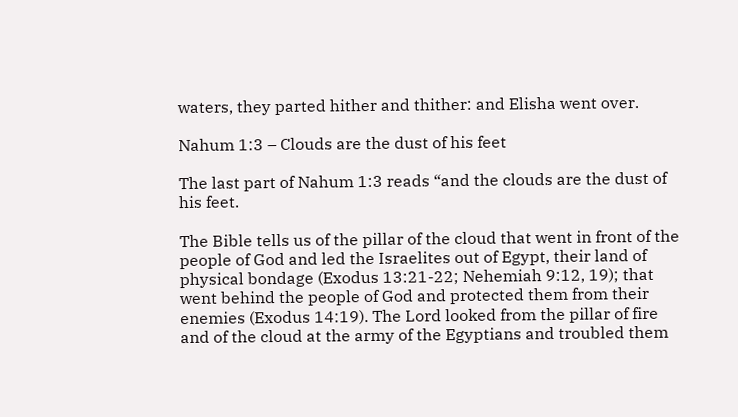waters, they parted hither and thither: and Elisha went over.

Nahum 1:3 – Clouds are the dust of his feet

The last part of Nahum 1:3 reads “and the clouds are the dust of his feet.

The Bible tells us of the pillar of the cloud that went in front of the people of God and led the Israelites out of Egypt, their land of physical bondage (Exodus 13:21-22; Nehemiah 9:12, 19); that went behind the people of God and protected them from their enemies (Exodus 14:19). The Lord looked from the pillar of fire and of the cloud at the army of the Egyptians and troubled them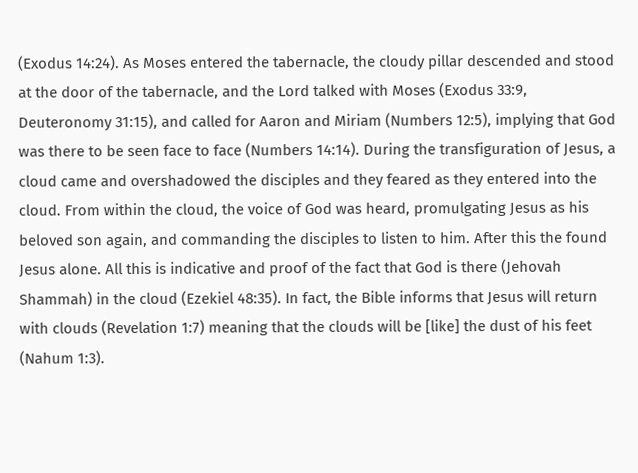(Exodus 14:24). As Moses entered the tabernacle, the cloudy pillar descended and stood at the door of the tabernacle, and the Lord talked with Moses (Exodus 33:9, Deuteronomy 31:15), and called for Aaron and Miriam (Numbers 12:5), implying that God was there to be seen face to face (Numbers 14:14). During the transfiguration of Jesus, a cloud came and overshadowed the disciples and they feared as they entered into the cloud. From within the cloud, the voice of God was heard, promulgating Jesus as his beloved son again, and commanding the disciples to listen to him. After this the found Jesus alone. All this is indicative and proof of the fact that God is there (Jehovah Shammah) in the cloud (Ezekiel 48:35). In fact, the Bible informs that Jesus will return with clouds (Revelation 1:7) meaning that the clouds will be [like] the dust of his feet (Nahum 1:3).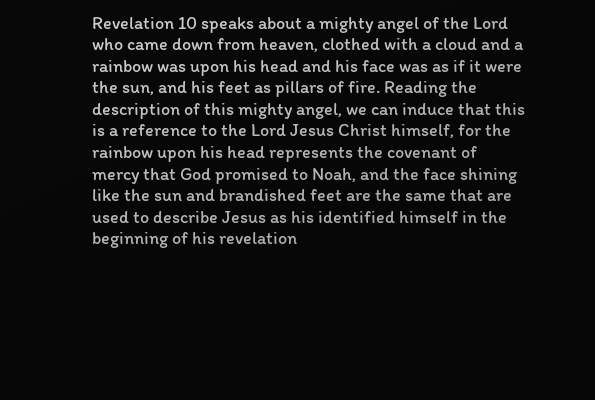Revelation 10 speaks about a mighty angel of the Lord who came down from heaven, clothed with a cloud and a rainbow was upon his head and his face was as if it were the sun, and his feet as pillars of fire. Reading the description of this mighty angel, we can induce that this is a reference to the Lord Jesus Christ himself, for the rainbow upon his head represents the covenant of mercy that God promised to Noah, and the face shining like the sun and brandished feet are the same that are used to describe Jesus as his identified himself in the beginning of his revelation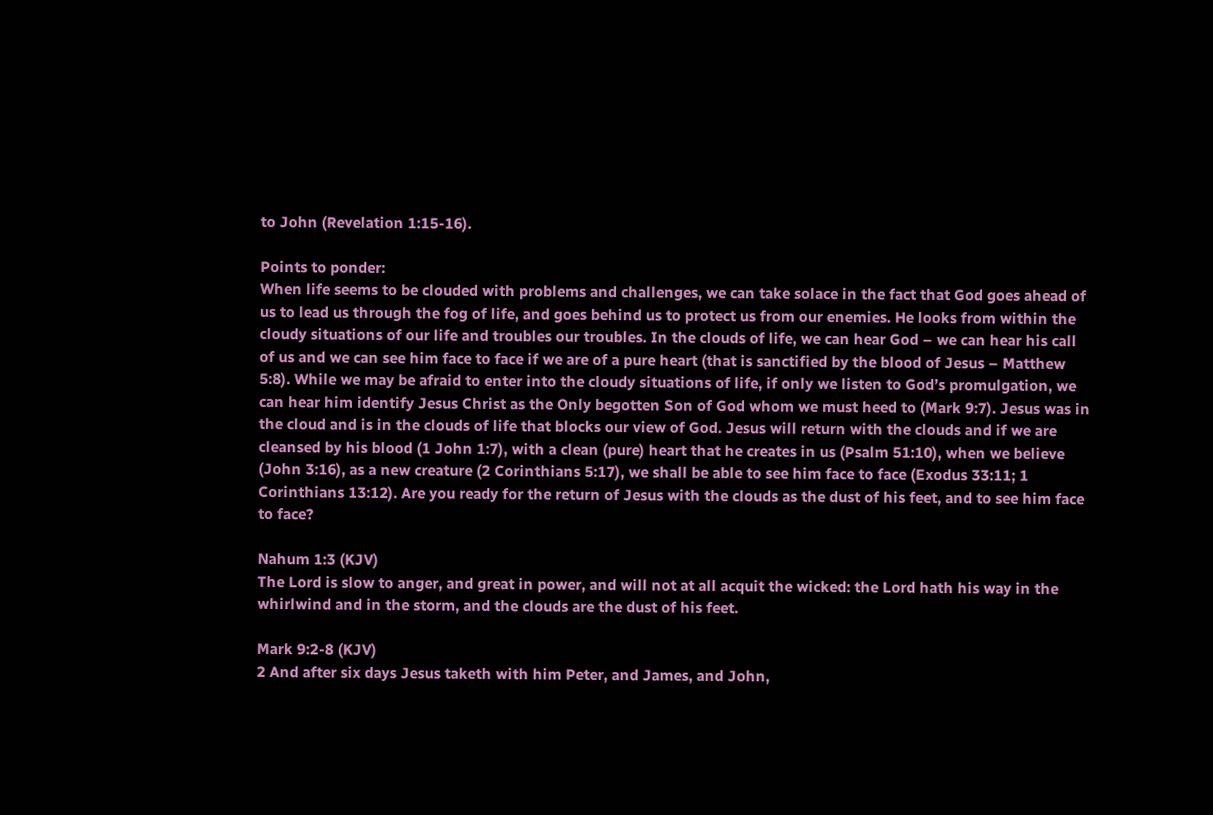to John (Revelation 1:15-16).

Points to ponder:
When life seems to be clouded with problems and challenges, we can take solace in the fact that God goes ahead of us to lead us through the fog of life, and goes behind us to protect us from our enemies. He looks from within the cloudy situations of our life and troubles our troubles. In the clouds of life, we can hear God – we can hear his call of us and we can see him face to face if we are of a pure heart (that is sanctified by the blood of Jesus – Matthew 5:8). While we may be afraid to enter into the cloudy situations of life, if only we listen to God’s promulgation, we can hear him identify Jesus Christ as the Only begotten Son of God whom we must heed to (Mark 9:7). Jesus was in the cloud and is in the clouds of life that blocks our view of God. Jesus will return with the clouds and if we are cleansed by his blood (1 John 1:7), with a clean (pure) heart that he creates in us (Psalm 51:10), when we believe (John 3:16), as a new creature (2 Corinthians 5:17), we shall be able to see him face to face (Exodus 33:11; 1 Corinthians 13:12). Are you ready for the return of Jesus with the clouds as the dust of his feet, and to see him face to face?

Nahum 1:3 (KJV)
The Lord is slow to anger, and great in power, and will not at all acquit the wicked: the Lord hath his way in the whirlwind and in the storm, and the clouds are the dust of his feet.

Mark 9:2-8 (KJV)
2 And after six days Jesus taketh with him Peter, and James, and John,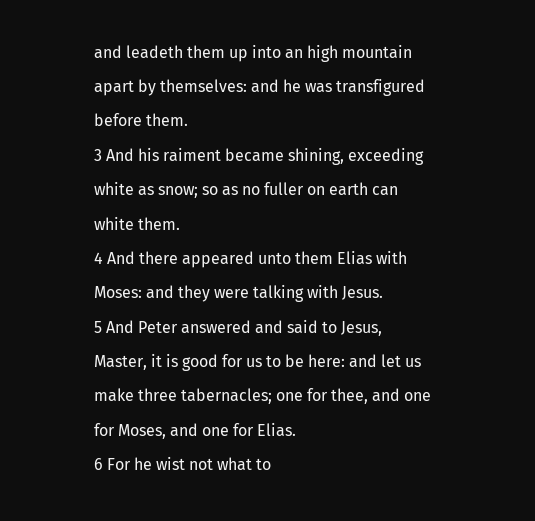and leadeth them up into an high mountain apart by themselves: and he was transfigured before them.
3 And his raiment became shining, exceeding white as snow; so as no fuller on earth can white them.
4 And there appeared unto them Elias with Moses: and they were talking with Jesus.
5 And Peter answered and said to Jesus, Master, it is good for us to be here: and let us make three tabernacles; one for thee, and one for Moses, and one for Elias.
6 For he wist not what to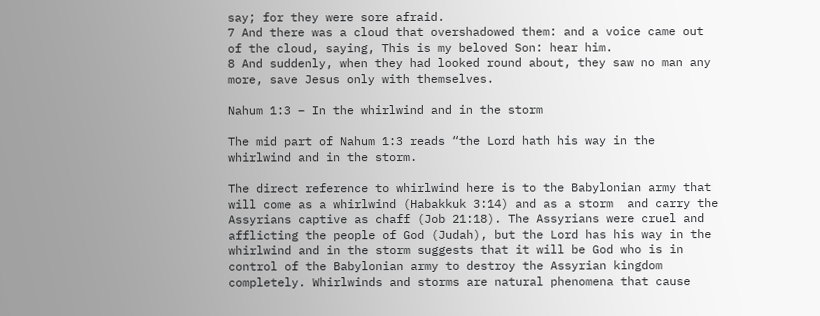say; for they were sore afraid.
7 And there was a cloud that overshadowed them: and a voice came out of the cloud, saying, This is my beloved Son: hear him.
8 And suddenly, when they had looked round about, they saw no man any more, save Jesus only with themselves.

Nahum 1:3 – In the whirlwind and in the storm

The mid part of Nahum 1:3 reads “the Lord hath his way in the whirlwind and in the storm.

The direct reference to whirlwind here is to the Babylonian army that will come as a whirlwind (Habakkuk 3:14) and as a storm  and carry the Assyrians captive as chaff (Job 21:18). The Assyrians were cruel and afflicting the people of God (Judah), but the Lord has his way in the whirlwind and in the storm suggests that it will be God who is in control of the Babylonian army to destroy the Assyrian kingdom completely. Whirlwinds and storms are natural phenomena that cause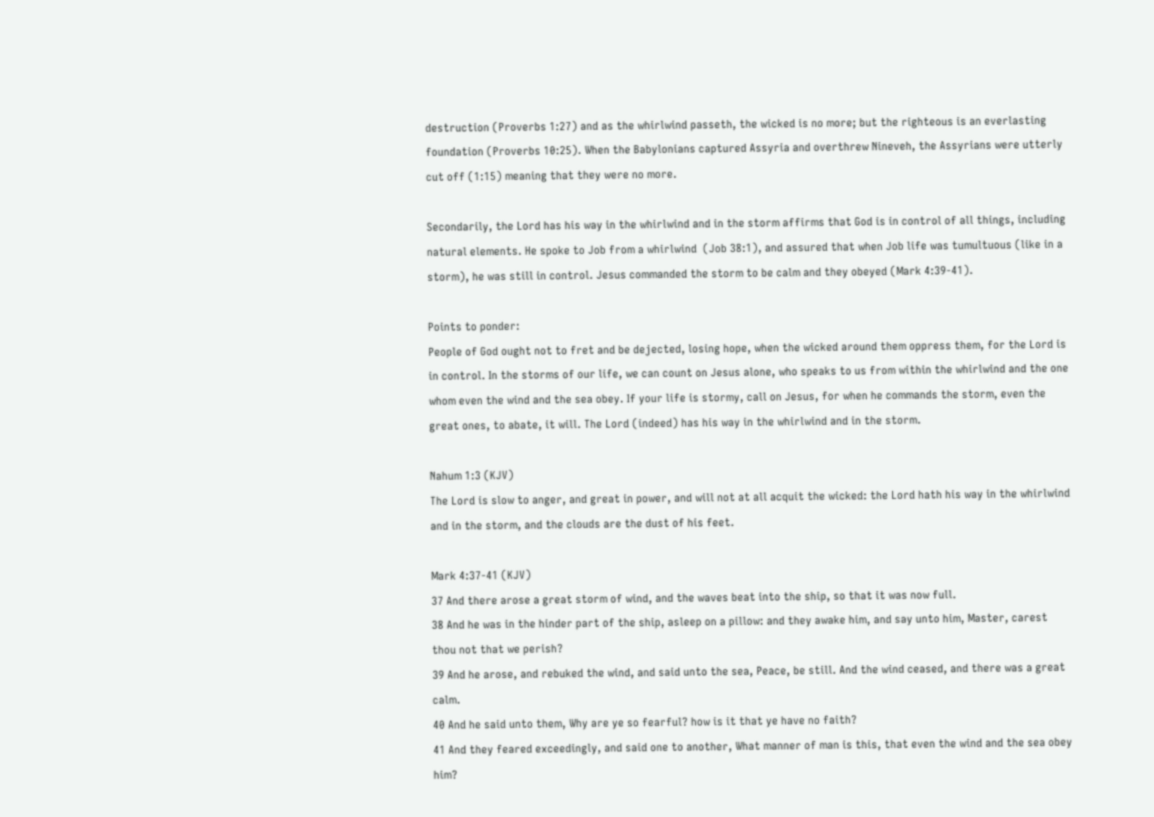destruction (Proverbs 1:27) and as the whirlwind passeth, the wicked is no more; but the righteous is an everlasting foundation (Proverbs 10:25). When the Babylonians captured Assyria and overthrew Nineveh, the Assyrians were utterly cut off (1:15) meaning that they were no more.

Secondarily, the Lord has his way in the whirlwind and in the storm affirms that God is in control of all things, including natural elements. He spoke to Job from a whirlwind  (Job 38:1), and assured that when Job life was tumultuous (like in a storm), he was still in control. Jesus commanded the storm to be calm and they obeyed (Mark 4:39-41).

Points to ponder:
People of God ought not to fret and be dejected, losing hope, when the wicked around them oppress them, for the Lord is in control. In the storms of our life, we can count on Jesus alone, who speaks to us from within the whirlwind and the one whom even the wind and the sea obey. If your life is stormy, call on Jesus, for when he commands the storm, even the great ones, to abate, it will. The Lord (indeed) has his way in the whirlwind and in the storm.

Nahum 1:3 (KJV)
The Lord is slow to anger, and great in power, and will not at all acquit the wicked: the Lord hath his way in the whirlwind and in the storm, and the clouds are the dust of his feet.

Mark 4:37-41 (KJV)
37 And there arose a great storm of wind, and the waves beat into the ship, so that it was now full.
38 And he was in the hinder part of the ship, asleep on a pillow: and they awake him, and say unto him, Master, carest thou not that we perish?
39 And he arose, and rebuked the wind, and said unto the sea, Peace, be still. And the wind ceased, and there was a great calm.
40 And he said unto them, Why are ye so fearful? how is it that ye have no faith?
41 And they feared exceedingly, and said one to another, What manner of man is this, that even the wind and the sea obey him?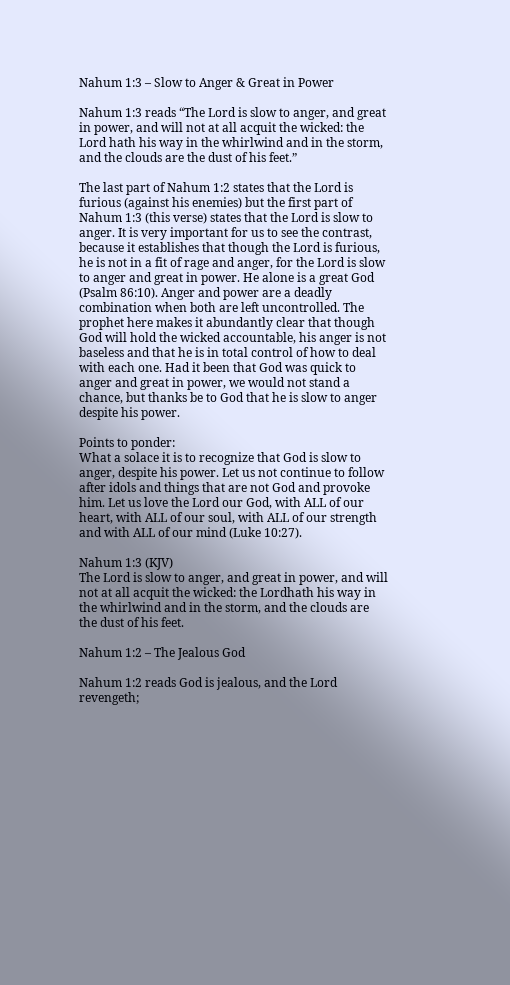Nahum 1:3 – Slow to Anger & Great in Power

Nahum 1:3 reads “The Lord is slow to anger, and great in power, and will not at all acquit the wicked: the Lord hath his way in the whirlwind and in the storm, and the clouds are the dust of his feet.”

The last part of Nahum 1:2 states that the Lord is furious (against his enemies) but the first part of Nahum 1:3 (this verse) states that the Lord is slow to anger. It is very important for us to see the contrast, because it establishes that though the Lord is furious, he is not in a fit of rage and anger, for the Lord is slow to anger and great in power. He alone is a great God (Psalm 86:10). Anger and power are a deadly combination when both are left uncontrolled. The prophet here makes it abundantly clear that though God will hold the wicked accountable, his anger is not baseless and that he is in total control of how to deal with each one. Had it been that God was quick to anger and great in power, we would not stand a chance, but thanks be to God that he is slow to anger despite his power.

Points to ponder:
What a solace it is to recognize that God is slow to anger, despite his power. Let us not continue to follow after idols and things that are not God and provoke him. Let us love the Lord our God, with ALL of our heart, with ALL of our soul, with ALL of our strength and with ALL of our mind (Luke 10:27).

Nahum 1:3 (KJV)
The Lord is slow to anger, and great in power, and will not at all acquit the wicked: the Lordhath his way in the whirlwind and in the storm, and the clouds are the dust of his feet.

Nahum 1:2 – The Jealous God

Nahum 1:2 reads God is jealous, and the Lord revengeth;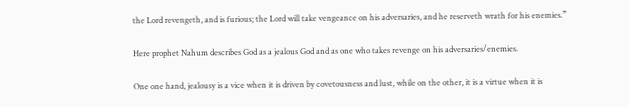the Lord revengeth, and is furious; the Lord will take vengeance on his adversaries, and he reserveth wrath for his enemies.”

Here prophet Nahum describes God as a jealous God and as one who takes revenge on his adversaries/enemies.

One one hand, jealousy is a vice when it is driven by covetousness and lust, while on the other, it is a virtue when it is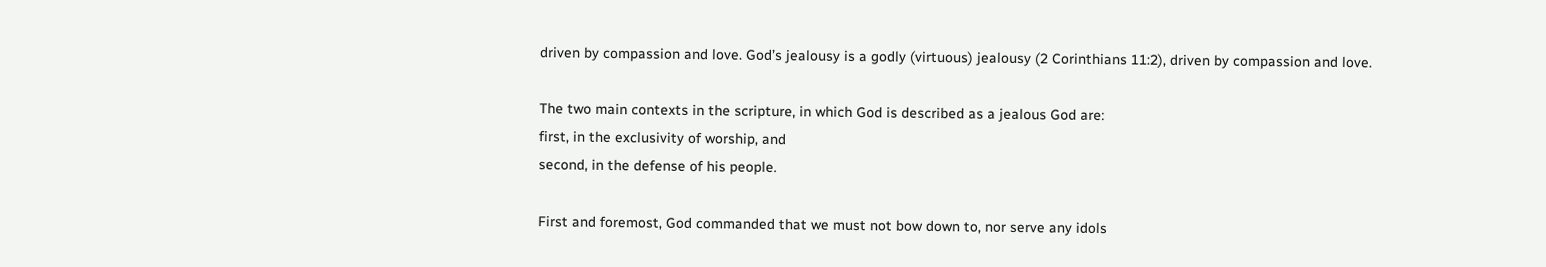driven by compassion and love. God’s jealousy is a godly (virtuous) jealousy (2 Corinthians 11:2), driven by compassion and love.

The two main contexts in the scripture, in which God is described as a jealous God are:
first, in the exclusivity of worship, and
second, in the defense of his people.

First and foremost, God commanded that we must not bow down to, nor serve any idols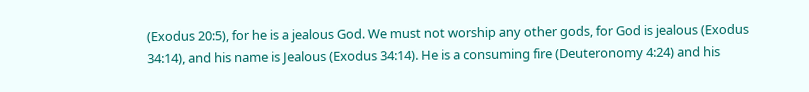(Exodus 20:5), for he is a jealous God. We must not worship any other gods, for God is jealous (Exodus 34:14), and his name is Jealous (Exodus 34:14). He is a consuming fire (Deuteronomy 4:24) and his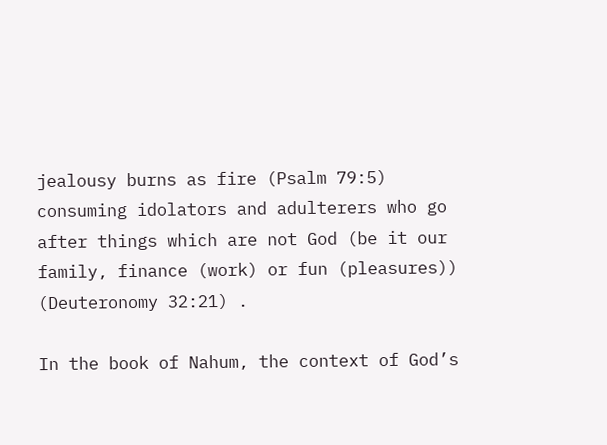jealousy burns as fire (Psalm 79:5) consuming idolators and adulterers who go after things which are not God (be it our family, finance (work) or fun (pleasures)) (Deuteronomy 32:21) .

In the book of Nahum, the context of God’s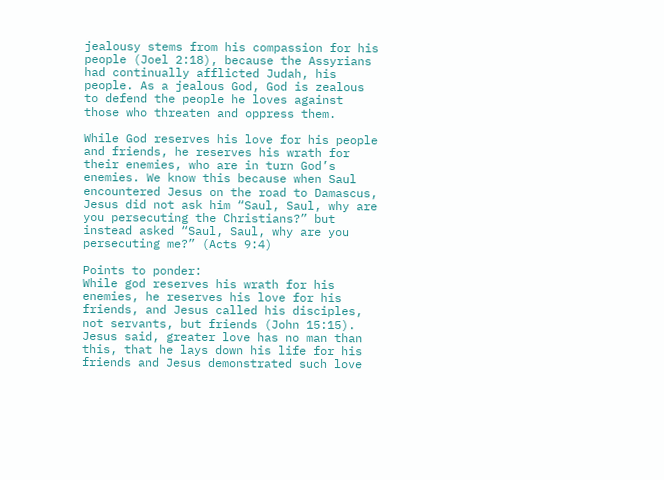jealousy stems from his compassion for his people (Joel 2:18), because the Assyrians had continually afflicted Judah, his people. As a jealous God, God is zealous to defend the people he loves against those who threaten and oppress them.

While God reserves his love for his people and friends, he reserves his wrath for their enemies, who are in turn God’s enemies. We know this because when Saul encountered Jesus on the road to Damascus, Jesus did not ask him “Saul, Saul, why are you persecuting the Christians?” but instead asked “Saul, Saul, why are you persecuting me?” (Acts 9:4)

Points to ponder:
While god reserves his wrath for his enemies, he reserves his love for his friends, and Jesus called his disciples, not servants, but friends (John 15:15). Jesus said, greater love has no man than this, that he lays down his life for his friends and Jesus demonstrated such love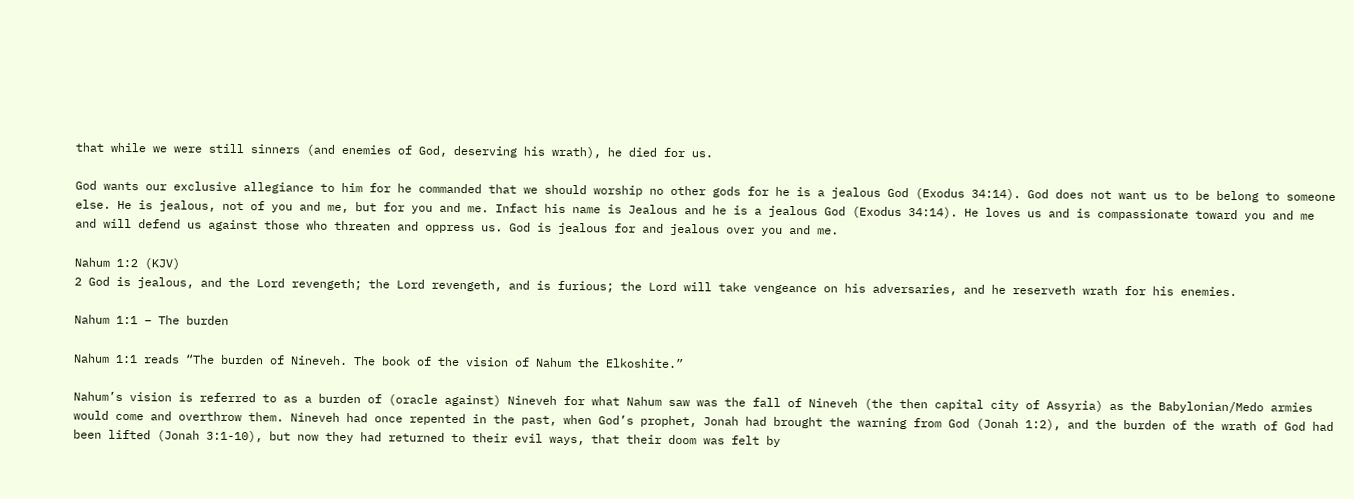that while we were still sinners (and enemies of God, deserving his wrath), he died for us.

God wants our exclusive allegiance to him for he commanded that we should worship no other gods for he is a jealous God (Exodus 34:14). God does not want us to be belong to someone else. He is jealous, not of you and me, but for you and me. Infact his name is Jealous and he is a jealous God (Exodus 34:14). He loves us and is compassionate toward you and me and will defend us against those who threaten and oppress us. God is jealous for and jealous over you and me.

Nahum 1:2 (KJV)
2 God is jealous, and the Lord revengeth; the Lord revengeth, and is furious; the Lord will take vengeance on his adversaries, and he reserveth wrath for his enemies.

Nahum 1:1 – The burden

Nahum 1:1 reads “The burden of Nineveh. The book of the vision of Nahum the Elkoshite.”

Nahum’s vision is referred to as a burden of (oracle against) Nineveh for what Nahum saw was the fall of Nineveh (the then capital city of Assyria) as the Babylonian/Medo armies would come and overthrow them. Nineveh had once repented in the past, when God’s prophet, Jonah had brought the warning from God (Jonah 1:2), and the burden of the wrath of God had been lifted (Jonah 3:1-10), but now they had returned to their evil ways, that their doom was felt by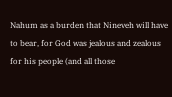Nahum as a burden that Nineveh will have to bear, for God was jealous and zealous for his people (and all those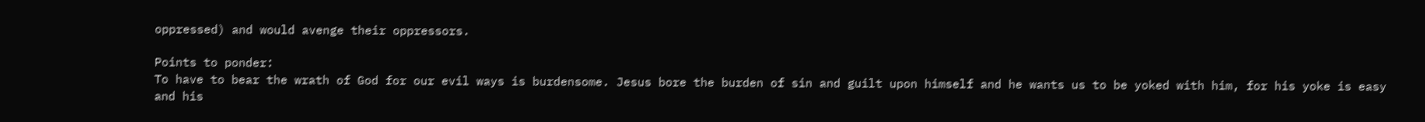oppressed) and would avenge their oppressors.

Points to ponder:
To have to bear the wrath of God for our evil ways is burdensome. Jesus bore the burden of sin and guilt upon himself and he wants us to be yoked with him, for his yoke is easy and his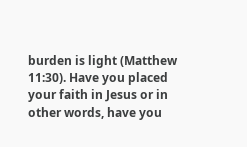burden is light (Matthew 11:30). Have you placed your faith in Jesus or in other words, have you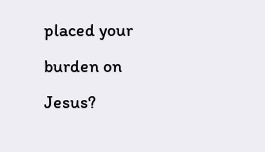placed your burden on Jesus?